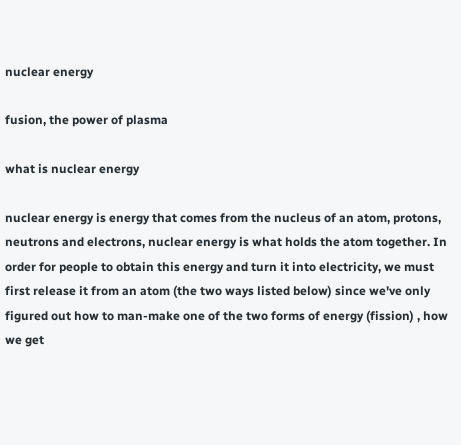nuclear energy

fusion, the power of plasma

what is nuclear energy

nuclear energy is energy that comes from the nucleus of an atom, protons, neutrons and electrons, nuclear energy is what holds the atom together. In order for people to obtain this energy and turn it into electricity, we must first release it from an atom (the two ways listed below) since we've only figured out how to man-make one of the two forms of energy (fission) , how we get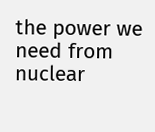the power we need from nuclear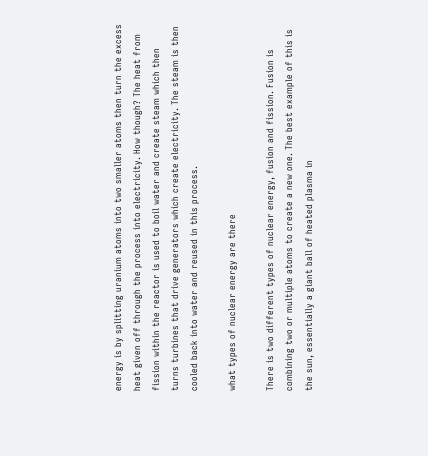energy is by splitting uranium atoms into two smaller atoms then turn the excess heat given off through the process into electricity. How though? The heat from fission within the reactor is used to boil water and create steam which then turns turbines that drive generators which create electricity. The steam is then cooled back into water and reused in this process.

what types of nuclear energy are there

There is two different types of nuclear energy, fusion and fission. Fusion is combining two or multiple atoms to create a new one. The best example of this is the sun, essentially a giant ball of heated plasma in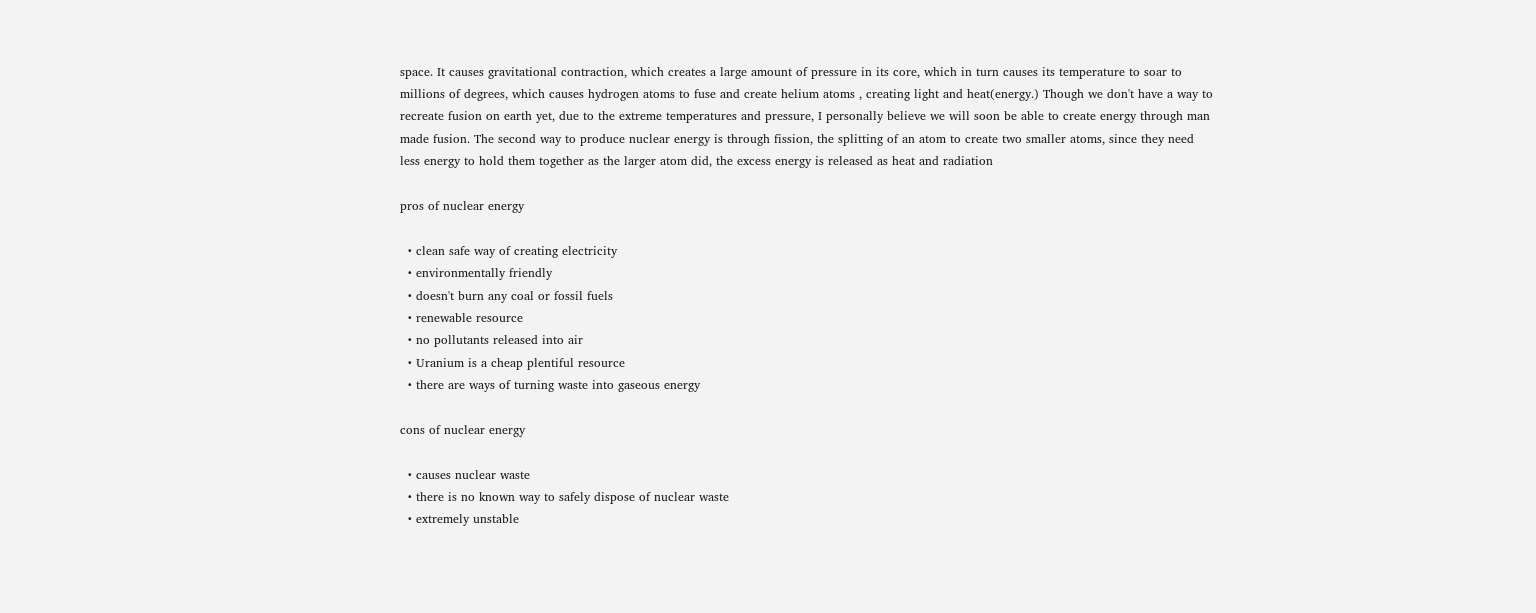space. It causes gravitational contraction, which creates a large amount of pressure in its core, which in turn causes its temperature to soar to millions of degrees, which causes hydrogen atoms to fuse and create helium atoms , creating light and heat(energy.) Though we don't have a way to recreate fusion on earth yet, due to the extreme temperatures and pressure, I personally believe we will soon be able to create energy through man made fusion. The second way to produce nuclear energy is through fission, the splitting of an atom to create two smaller atoms, since they need less energy to hold them together as the larger atom did, the excess energy is released as heat and radiation

pros of nuclear energy

  • clean safe way of creating electricity
  • environmentally friendly
  • doesn't burn any coal or fossil fuels
  • renewable resource
  • no pollutants released into air
  • Uranium is a cheap plentiful resource
  • there are ways of turning waste into gaseous energy

cons of nuclear energy

  • causes nuclear waste
  • there is no known way to safely dispose of nuclear waste
  • extremely unstable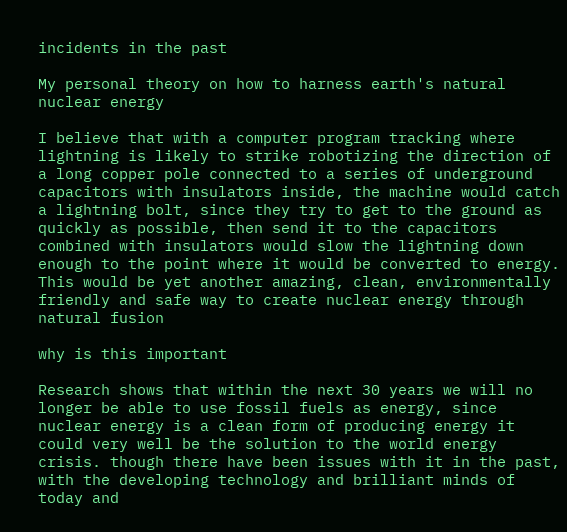incidents in the past

My personal theory on how to harness earth's natural nuclear energy

I believe that with a computer program tracking where lightning is likely to strike robotizing the direction of a long copper pole connected to a series of underground capacitors with insulators inside, the machine would catch a lightning bolt, since they try to get to the ground as quickly as possible, then send it to the capacitors combined with insulators would slow the lightning down enough to the point where it would be converted to energy. This would be yet another amazing, clean, environmentally friendly and safe way to create nuclear energy through natural fusion

why is this important

Research shows that within the next 30 years we will no longer be able to use fossil fuels as energy, since nuclear energy is a clean form of producing energy it could very well be the solution to the world energy crisis. though there have been issues with it in the past, with the developing technology and brilliant minds of today and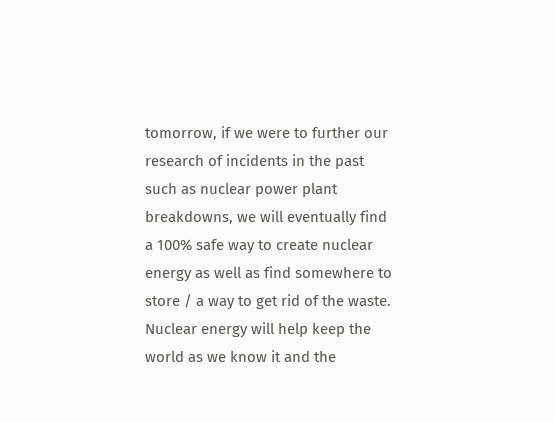tomorrow, if we were to further our research of incidents in the past such as nuclear power plant breakdowns, we will eventually find a 100% safe way to create nuclear energy as well as find somewhere to store / a way to get rid of the waste. Nuclear energy will help keep the world as we know it and the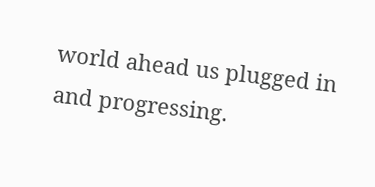world ahead us plugged in and progressing.